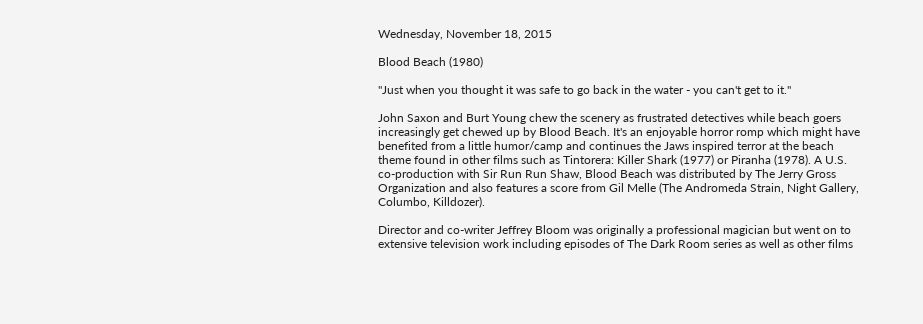Wednesday, November 18, 2015

Blood Beach (1980)

"Just when you thought it was safe to go back in the water - you can't get to it."

John Saxon and Burt Young chew the scenery as frustrated detectives while beach goers increasingly get chewed up by Blood Beach. It's an enjoyable horror romp which might have benefited from a little humor/camp and continues the Jaws inspired terror at the beach theme found in other films such as Tintorera: Killer Shark (1977) or Piranha (1978). A U.S. co-production with Sir Run Run Shaw, Blood Beach was distributed by The Jerry Gross Organization and also features a score from Gil Melle (The Andromeda Strain, Night Gallery, Columbo, Killdozer).

Director and co-writer Jeffrey Bloom was originally a professional magician but went on to extensive television work including episodes of The Dark Room series as well as other films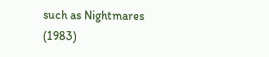such as Nightmares (1983)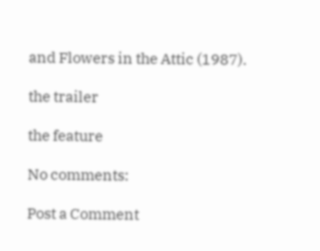and Flowers in the Attic (1987).

the trailer

the feature

No comments:

Post a Comment